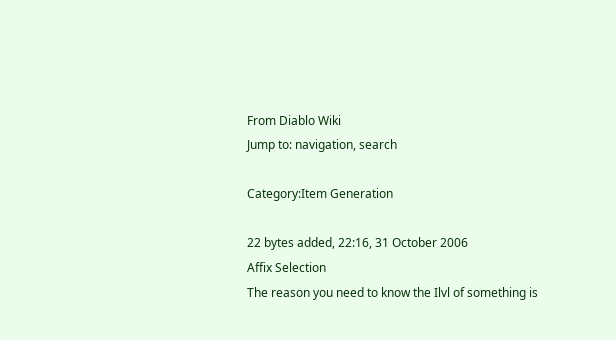From Diablo Wiki
Jump to: navigation, search

Category:Item Generation

22 bytes added, 22:16, 31 October 2006
Affix Selection
The reason you need to know the Ilvl of something is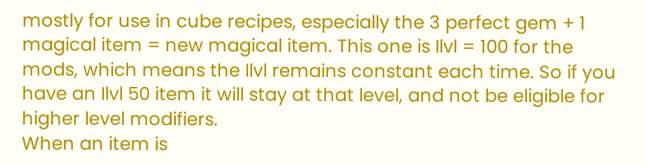mostly for use in cube recipes, especially the 3 perfect gem + 1 magical item = new magical item. This one is Ilvl = 100 for the mods, which means the Ilvl remains constant each time. So if you have an Ilvl 50 item it will stay at that level, and not be eligible for higher level modifiers.
When an item is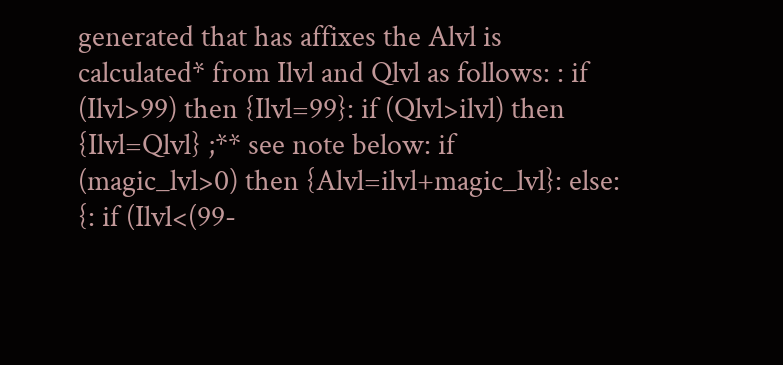generated that has affixes the Alvl is calculated* from Ilvl and Qlvl as follows: : if (Ilvl>99) then {Ilvl=99}: if (Qlvl>ilvl) then {Ilvl=Qlvl} ;** see note below: if (magic_lvl>0) then {Alvl=ilvl+magic_lvl}: else: {: if (Ilvl<(99-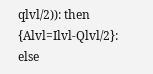qlvl/2)): then {Alvl=Ilvl-Qlvl/2}: else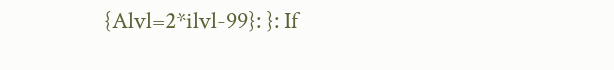{Alvl=2*ilvl-99}: }: If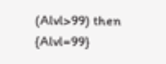(Alvl>99) then {Alvl=99}